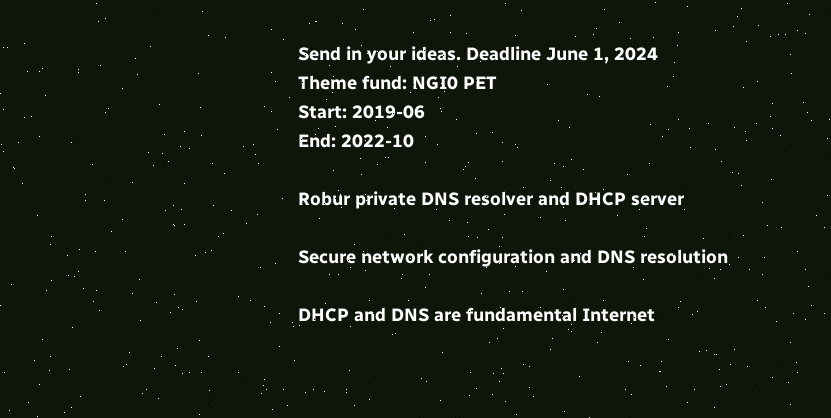Send in your ideas. Deadline June 1, 2024
Theme fund: NGI0 PET
Start: 2019-06
End: 2022-10

Robur private DNS resolver and DHCP server

Secure network configuration and DNS resolution

DHCP and DNS are fundamental Internet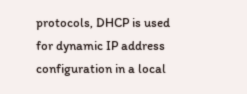protocols, DHCP is used for dynamic IP address configuration in a local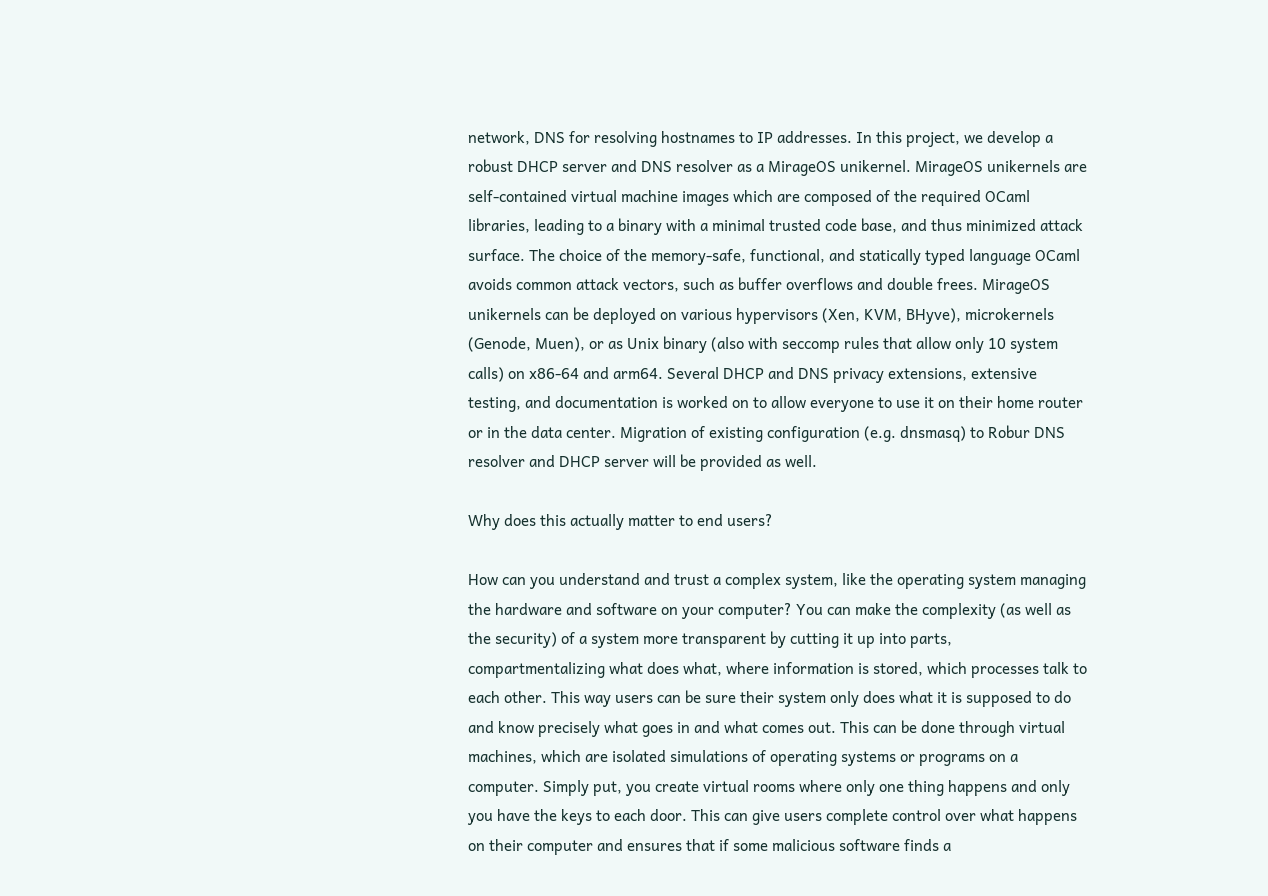network, DNS for resolving hostnames to IP addresses. In this project, we develop a robust DHCP server and DNS resolver as a MirageOS unikernel. MirageOS unikernels are self-contained virtual machine images which are composed of the required OCaml libraries, leading to a binary with a minimal trusted code base, and thus minimized attack surface. The choice of the memory-safe, functional, and statically typed language OCaml avoids common attack vectors, such as buffer overflows and double frees. MirageOS unikernels can be deployed on various hypervisors (Xen, KVM, BHyve), microkernels (Genode, Muen), or as Unix binary (also with seccomp rules that allow only 10 system calls) on x86-64 and arm64. Several DHCP and DNS privacy extensions, extensive testing, and documentation is worked on to allow everyone to use it on their home router or in the data center. Migration of existing configuration (e.g. dnsmasq) to Robur DNS resolver and DHCP server will be provided as well.

Why does this actually matter to end users?

How can you understand and trust a complex system, like the operating system managing the hardware and software on your computer? You can make the complexity (as well as the security) of a system more transparent by cutting it up into parts, compartmentalizing what does what, where information is stored, which processes talk to each other. This way users can be sure their system only does what it is supposed to do and know precisely what goes in and what comes out. This can be done through virtual machines, which are isolated simulations of operating systems or programs on a computer. Simply put, you create virtual rooms where only one thing happens and only you have the keys to each door. This can give users complete control over what happens on their computer and ensures that if some malicious software finds a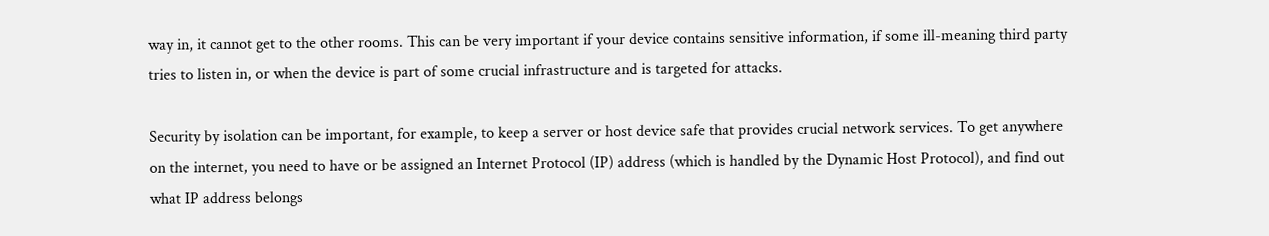way in, it cannot get to the other rooms. This can be very important if your device contains sensitive information, if some ill-meaning third party tries to listen in, or when the device is part of some crucial infrastructure and is targeted for attacks.

Security by isolation can be important, for example, to keep a server or host device safe that provides crucial network services. To get anywhere on the internet, you need to have or be assigned an Internet Protocol (IP) address (which is handled by the Dynamic Host Protocol), and find out what IP address belongs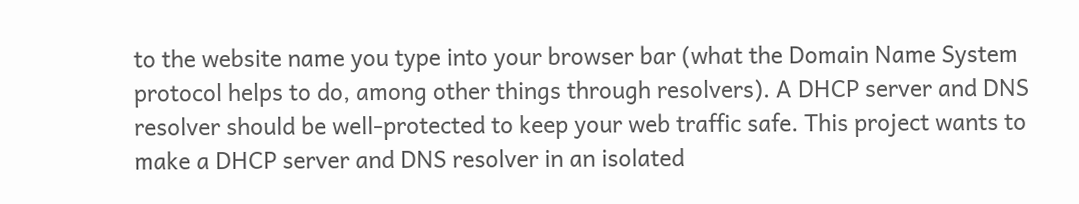to the website name you type into your browser bar (what the Domain Name System protocol helps to do, among other things through resolvers). A DHCP server and DNS resolver should be well-protected to keep your web traffic safe. This project wants to make a DHCP server and DNS resolver in an isolated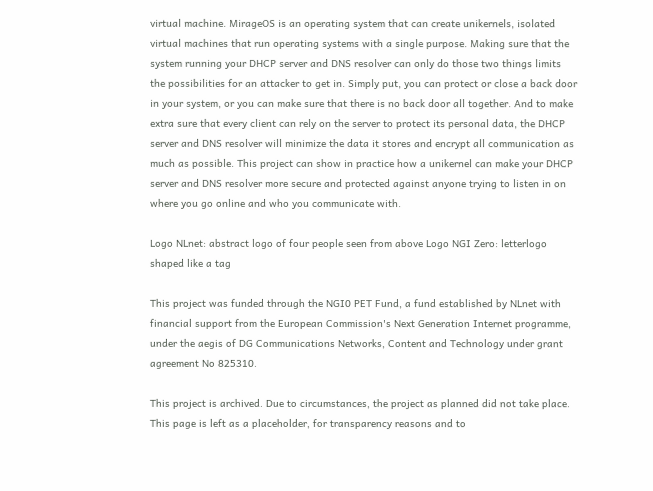virtual machine. MirageOS is an operating system that can create unikernels, isolated virtual machines that run operating systems with a single purpose. Making sure that the system running your DHCP server and DNS resolver can only do those two things limits the possibilities for an attacker to get in. Simply put, you can protect or close a back door in your system, or you can make sure that there is no back door all together. And to make extra sure that every client can rely on the server to protect its personal data, the DHCP server and DNS resolver will minimize the data it stores and encrypt all communication as much as possible. This project can show in practice how a unikernel can make your DHCP server and DNS resolver more secure and protected against anyone trying to listen in on where you go online and who you communicate with.

Logo NLnet: abstract logo of four people seen from above Logo NGI Zero: letterlogo shaped like a tag

This project was funded through the NGI0 PET Fund, a fund established by NLnet with financial support from the European Commission's Next Generation Internet programme, under the aegis of DG Communications Networks, Content and Technology under grant agreement No 825310.

This project is archived. Due to circumstances, the project as planned did not take place. This page is left as a placeholder, for transparency reasons and to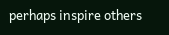perhaps inspire others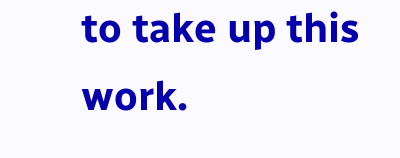to take up this work.